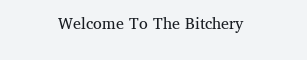Welcome To The Bitchery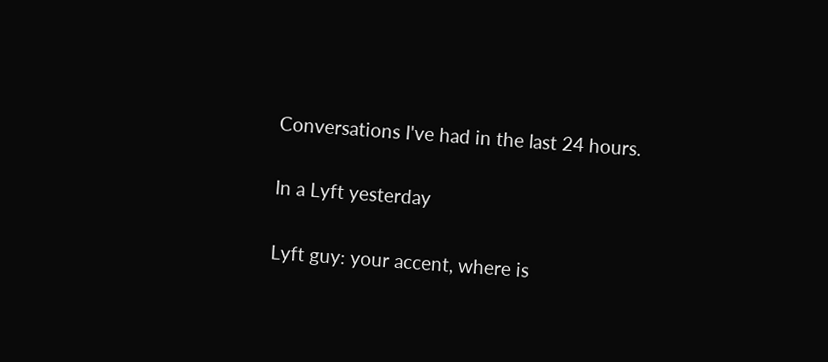Conversations I've had in the last 24 hours.

In a Lyft yesterday

Lyft guy: your accent, where is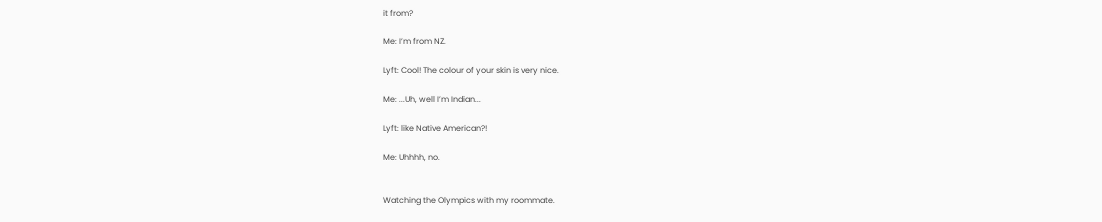it from?

Me: I’m from NZ.

Lyft: Cool! The colour of your skin is very nice.

Me: ...Uh, well I’m Indian...

Lyft: like Native American?!

Me: Uhhhh, no.


Watching the Olympics with my roommate.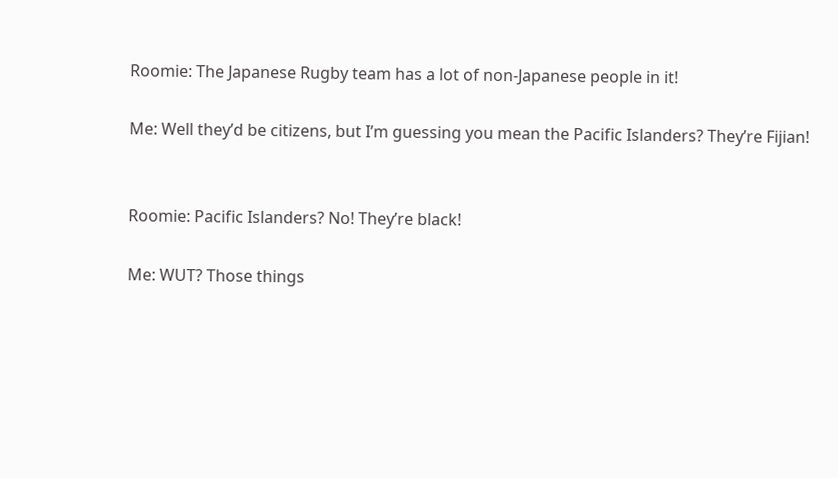Roomie: The Japanese Rugby team has a lot of non-Japanese people in it!

Me: Well they’d be citizens, but I’m guessing you mean the Pacific Islanders? They’re Fijian!


Roomie: Pacific Islanders? No! They’re black!

Me: WUT? Those things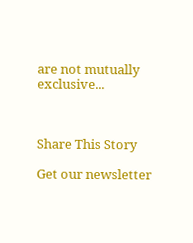are not mutually exclusive...



Share This Story

Get our newsletter